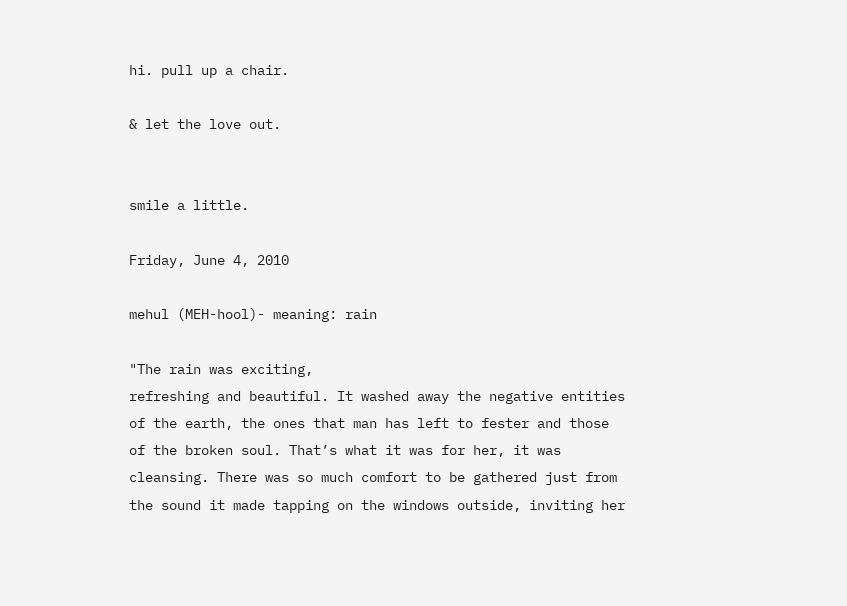hi. pull up a chair.

& let the love out.


smile a little.

Friday, June 4, 2010

mehul (MEH-hool)- meaning: rain

"The rain was exciting,
refreshing and beautiful. It washed away the negative entities of the earth, the ones that man has left to fester and those of the broken soul. That’s what it was for her, it was cleansing. There was so much comfort to be gathered just from the sound it made tapping on the windows outside, inviting her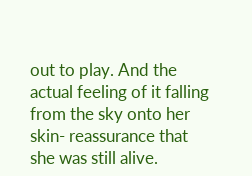out to play. And the actual feeling of it falling from the sky onto her skin- reassurance that she was still alive.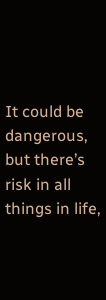It could be dangerous, but there’s risk in all things in life,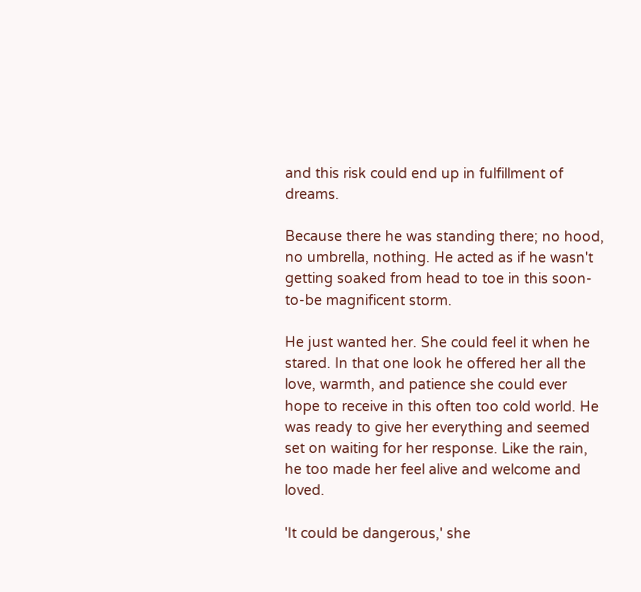and this risk could end up in fulfillment of dreams.

Because there he was standing there; no hood, no umbrella, nothing. He acted as if he wasn't getting soaked from head to toe in this soon-to-be magnificent storm.

He just wanted her. She could feel it when he stared. In that one look he offered her all the love, warmth, and patience she could ever hope to receive in this often too cold world. He was ready to give her everything and seemed set on waiting for her response. Like the rain, he too made her feel alive and welcome and loved.

'It could be dangerous,' she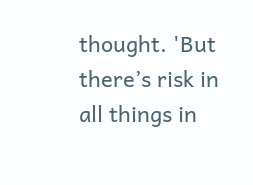thought. 'But
there’s risk in all things in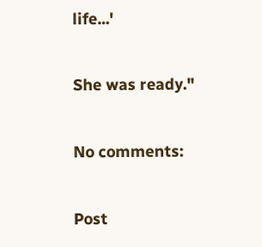life...'

She was ready."

No comments:

Post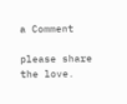a Comment

please share the love.